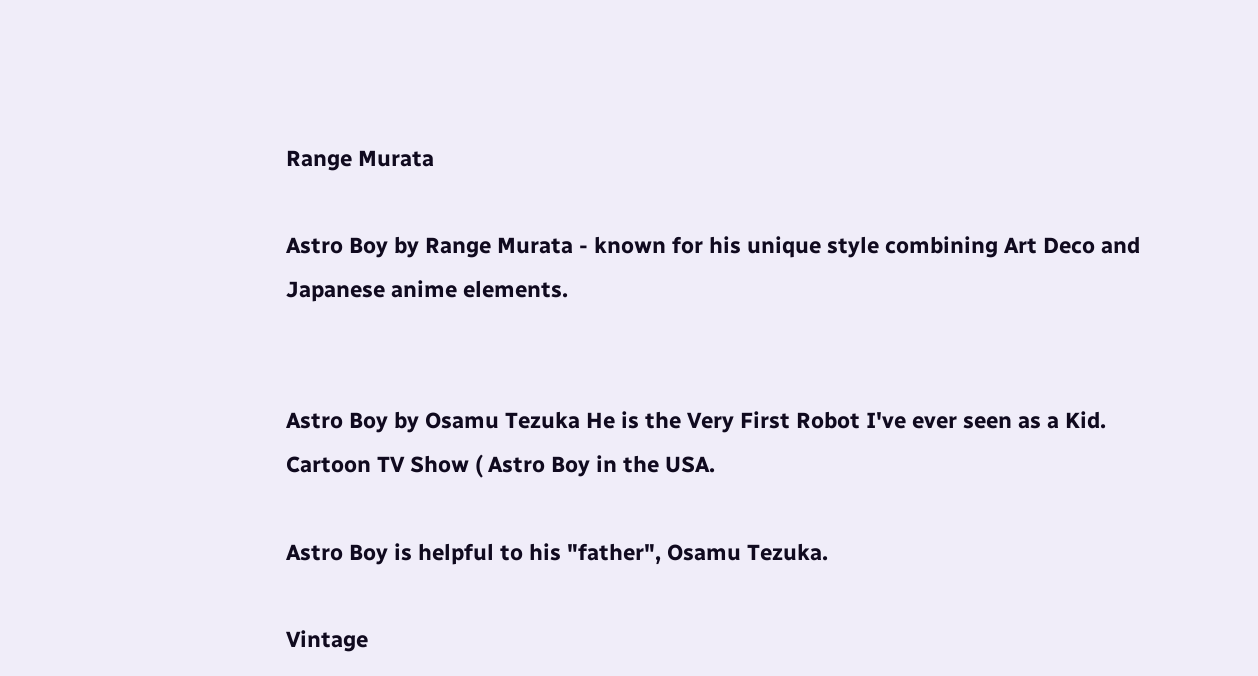Range Murata

Astro Boy by Range Murata - known for his unique style combining Art Deco and Japanese anime elements.


Astro Boy by Osamu Tezuka He is the Very First Robot I've ever seen as a Kid. Cartoon TV Show ( Astro Boy in the USA.

Astro Boy is helpful to his "father", Osamu Tezuka.

Vintage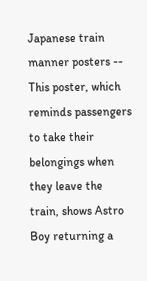Japanese train manner posters -- This poster, which reminds passengers to take their belongings when they leave the train, shows Astro Boy returning a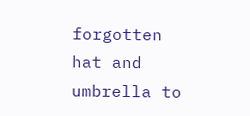forgotten hat and umbrella to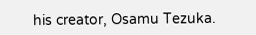his creator, Osamu Tezuka.